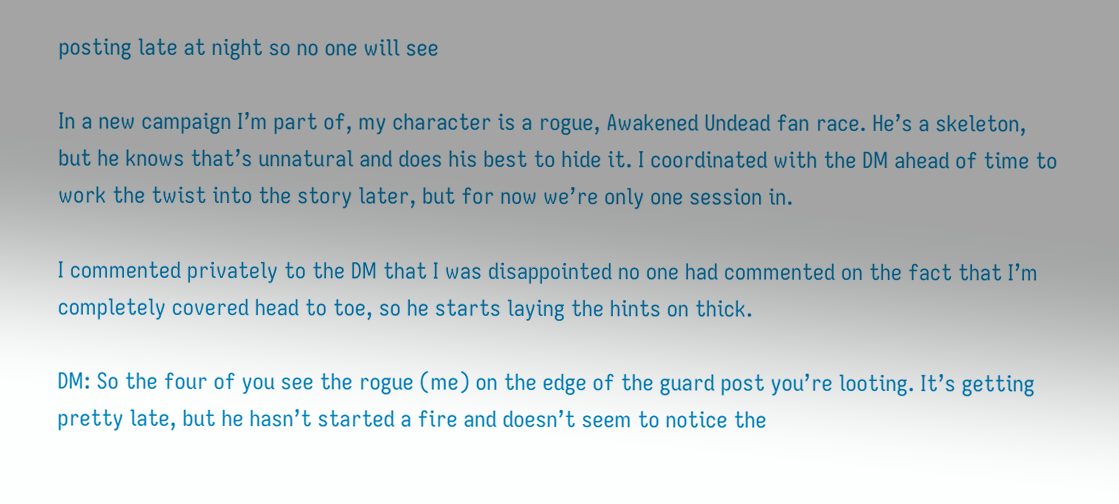posting late at night so no one will see

In a new campaign I’m part of, my character is a rogue, Awakened Undead fan race. He’s a skeleton, but he knows that’s unnatural and does his best to hide it. I coordinated with the DM ahead of time to work the twist into the story later, but for now we’re only one session in.

I commented privately to the DM that I was disappointed no one had commented on the fact that I’m completely covered head to toe, so he starts laying the hints on thick.

DM: So the four of you see the rogue (me) on the edge of the guard post you’re looting. It’s getting pretty late, but he hasn’t started a fire and doesn’t seem to notice the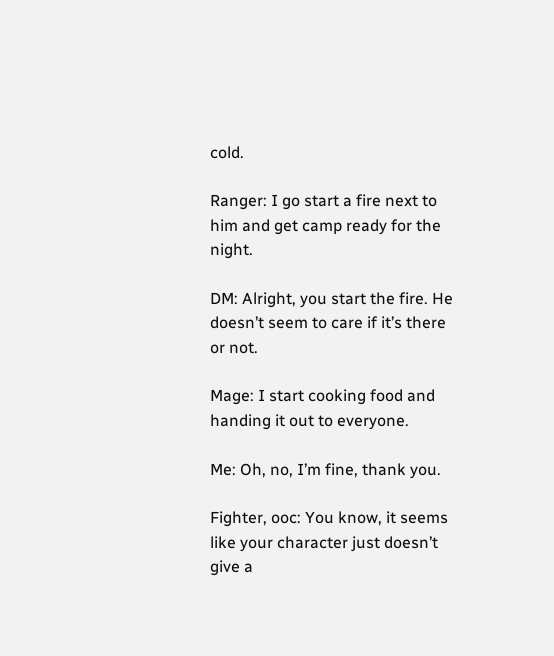cold.

Ranger: I go start a fire next to him and get camp ready for the night.

DM: Alright, you start the fire. He doesn’t seem to care if it’s there or not.

Mage: I start cooking food and handing it out to everyone.

Me: Oh, no, I’m fine, thank you.

Fighter, ooc: You know, it seems like your character just doesn’t give a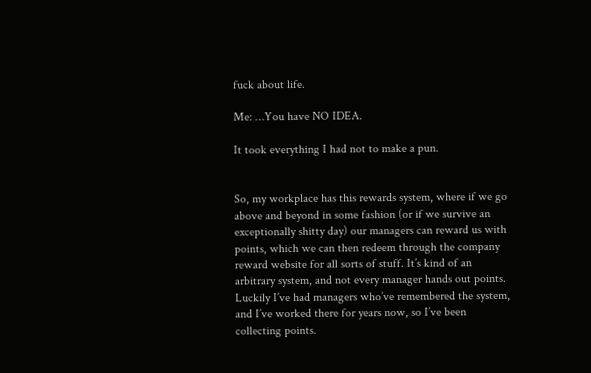fuck about life.

Me: …You have NO IDEA.

It took everything I had not to make a pun.


So, my workplace has this rewards system, where if we go above and beyond in some fashion (or if we survive an exceptionally shitty day) our managers can reward us with points, which we can then redeem through the company reward website for all sorts of stuff. It’s kind of an arbitrary system, and not every manager hands out points. Luckily I’ve had managers who’ve remembered the system, and I’ve worked there for years now, so I’ve been collecting points.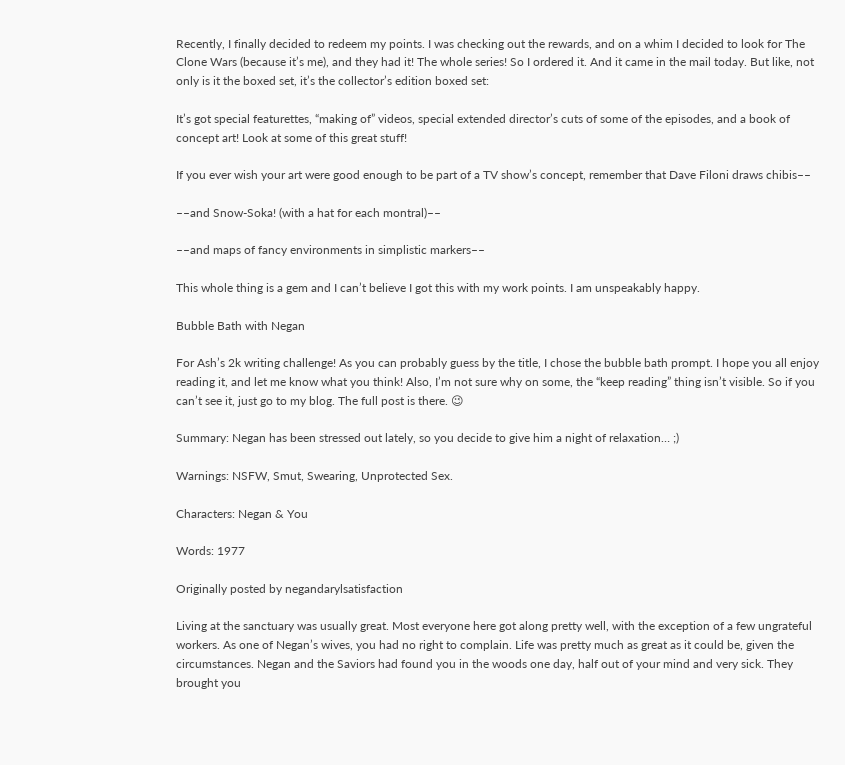Recently, I finally decided to redeem my points. I was checking out the rewards, and on a whim I decided to look for The Clone Wars (because it’s me), and they had it! The whole series! So I ordered it. And it came in the mail today. But like, not only is it the boxed set, it’s the collector’s edition boxed set:

It’s got special featurettes, “making of” videos, special extended director’s cuts of some of the episodes, and a book of concept art! Look at some of this great stuff!

If you ever wish your art were good enough to be part of a TV show’s concept, remember that Dave Filoni draws chibis––

––and Snow-Soka! (with a hat for each montral)––

––and maps of fancy environments in simplistic markers––

This whole thing is a gem and I can’t believe I got this with my work points. I am unspeakably happy.

Bubble Bath with Negan

For Ash’s 2k writing challenge! As you can probably guess by the title, I chose the bubble bath prompt. I hope you all enjoy reading it, and let me know what you think! Also, I’m not sure why on some, the “keep reading” thing isn’t visible. So if you can’t see it, just go to my blog. The full post is there. 😉

Summary: Negan has been stressed out lately, so you decide to give him a night of relaxation… ;)

Warnings: NSFW, Smut, Swearing, Unprotected Sex.

Characters: Negan & You

Words: 1977

Originally posted by negandarylsatisfaction

Living at the sanctuary was usually great. Most everyone here got along pretty well, with the exception of a few ungrateful workers. As one of Negan’s wives, you had no right to complain. Life was pretty much as great as it could be, given the circumstances. Negan and the Saviors had found you in the woods one day, half out of your mind and very sick. They brought you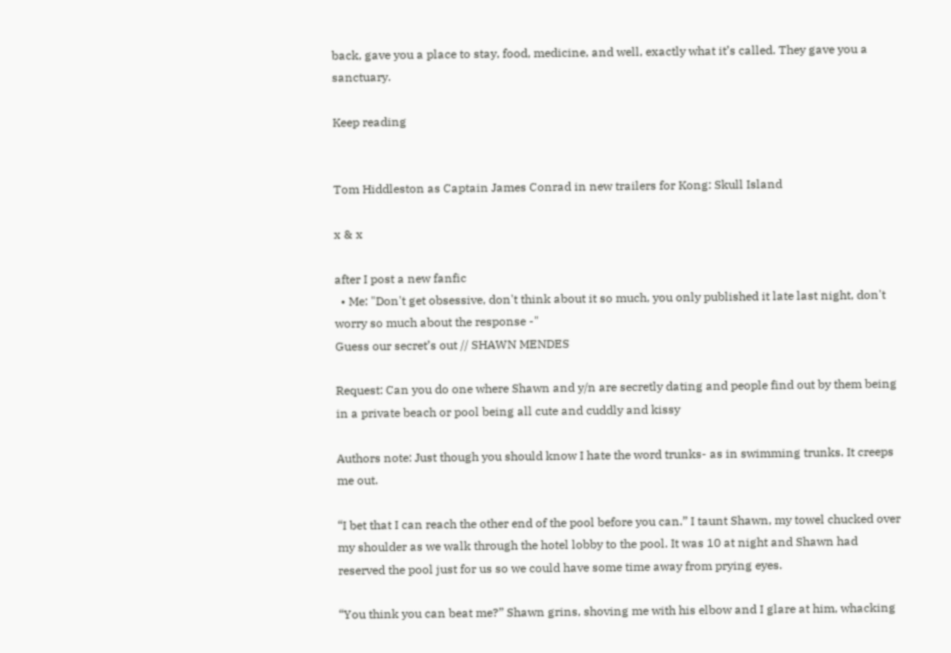back, gave you a place to stay, food, medicine, and well, exactly what it’s called. They gave you a sanctuary.

Keep reading


Tom Hiddleston as Captain James Conrad in new trailers for Kong: Skull Island

x & x

after I post a new fanfic
  • Me: "Don't get obsessive, don't think about it so much, you only published it late last night, don't worry so much about the response -"
Guess our secret’s out // SHAWN MENDES

Request: Can you do one where Shawn and y/n are secretly dating and people find out by them being in a private beach or pool being all cute and cuddly and kissy

Authors note: Just though you should know I hate the word trunks- as in swimming trunks. It creeps me out.

“I bet that I can reach the other end of the pool before you can.” I taunt Shawn, my towel chucked over my shoulder as we walk through the hotel lobby to the pool. It was 10 at night and Shawn had reserved the pool just for us so we could have some time away from prying eyes.

“You think you can beat me?” Shawn grins, shoving me with his elbow and I glare at him, whacking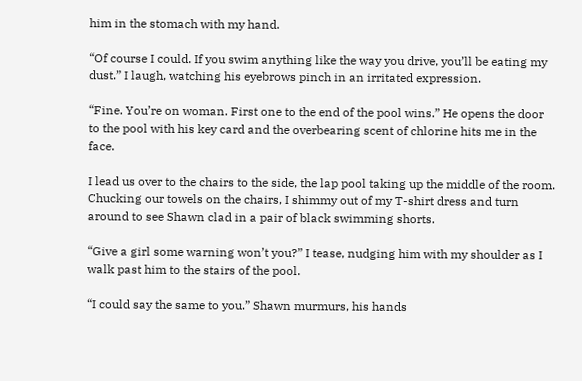him in the stomach with my hand.

“Of course I could. If you swim anything like the way you drive, you’ll be eating my dust.” I laugh, watching his eyebrows pinch in an irritated expression.

“Fine. You’re on woman. First one to the end of the pool wins.” He opens the door to the pool with his key card and the overbearing scent of chlorine hits me in the face.

I lead us over to the chairs to the side, the lap pool taking up the middle of the room. Chucking our towels on the chairs, I shimmy out of my T-shirt dress and turn around to see Shawn clad in a pair of black swimming shorts.

“Give a girl some warning won’t you?” I tease, nudging him with my shoulder as I walk past him to the stairs of the pool.

“I could say the same to you.” Shawn murmurs, his hands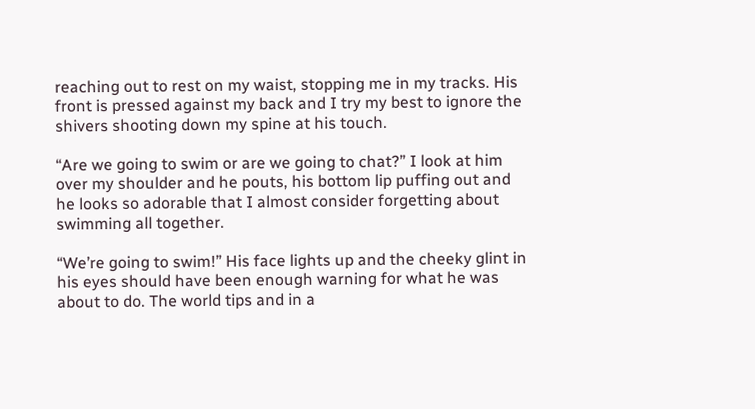reaching out to rest on my waist, stopping me in my tracks. His front is pressed against my back and I try my best to ignore the shivers shooting down my spine at his touch.

“Are we going to swim or are we going to chat?” I look at him over my shoulder and he pouts, his bottom lip puffing out and he looks so adorable that I almost consider forgetting about swimming all together.

“We’re going to swim!” His face lights up and the cheeky glint in his eyes should have been enough warning for what he was about to do. The world tips and in a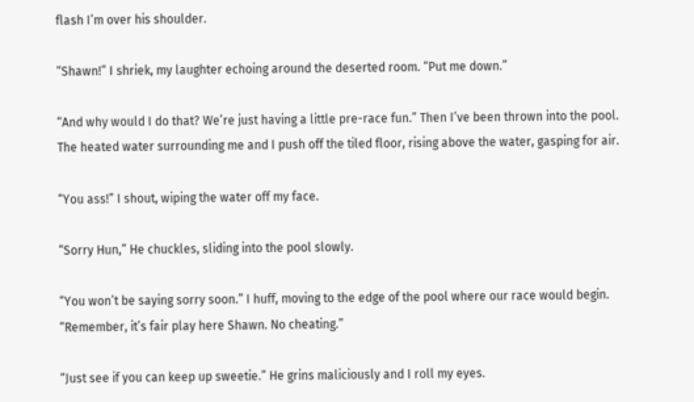flash I’m over his shoulder.

“Shawn!” I shriek, my laughter echoing around the deserted room. “Put me down.”

“And why would I do that? We’re just having a little pre-race fun.” Then I’ve been thrown into the pool. The heated water surrounding me and I push off the tiled floor, rising above the water, gasping for air.

“You ass!” I shout, wiping the water off my face.

“Sorry Hun,” He chuckles, sliding into the pool slowly.

“You won’t be saying sorry soon.” I huff, moving to the edge of the pool where our race would begin. “Remember, it’s fair play here Shawn. No cheating.”

“Just see if you can keep up sweetie.” He grins maliciously and I roll my eyes.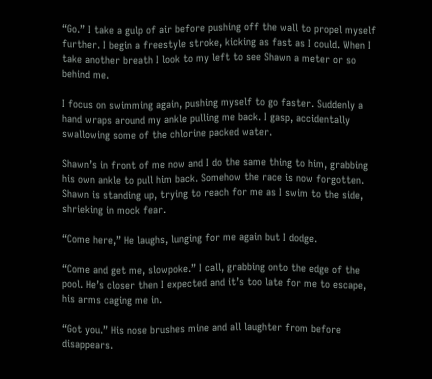“Go.” I take a gulp of air before pushing off the wall to propel myself further. I begin a freestyle stroke, kicking as fast as I could. When I take another breath I look to my left to see Shawn a meter or so behind me.

I focus on swimming again, pushing myself to go faster. Suddenly a hand wraps around my ankle pulling me back. I gasp, accidentally swallowing some of the chlorine packed water.

Shawn’s in front of me now and I do the same thing to him, grabbing his own ankle to pull him back. Somehow the race is now forgotten. Shawn is standing up, trying to reach for me as I swim to the side, shrieking in mock fear.

“Come here,” He laughs, lunging for me again but I dodge.

“Come and get me, slowpoke.” I call, grabbing onto the edge of the pool. He’s closer then I expected and it’s too late for me to escape, his arms caging me in.

“Got you.” His nose brushes mine and all laughter from before disappears.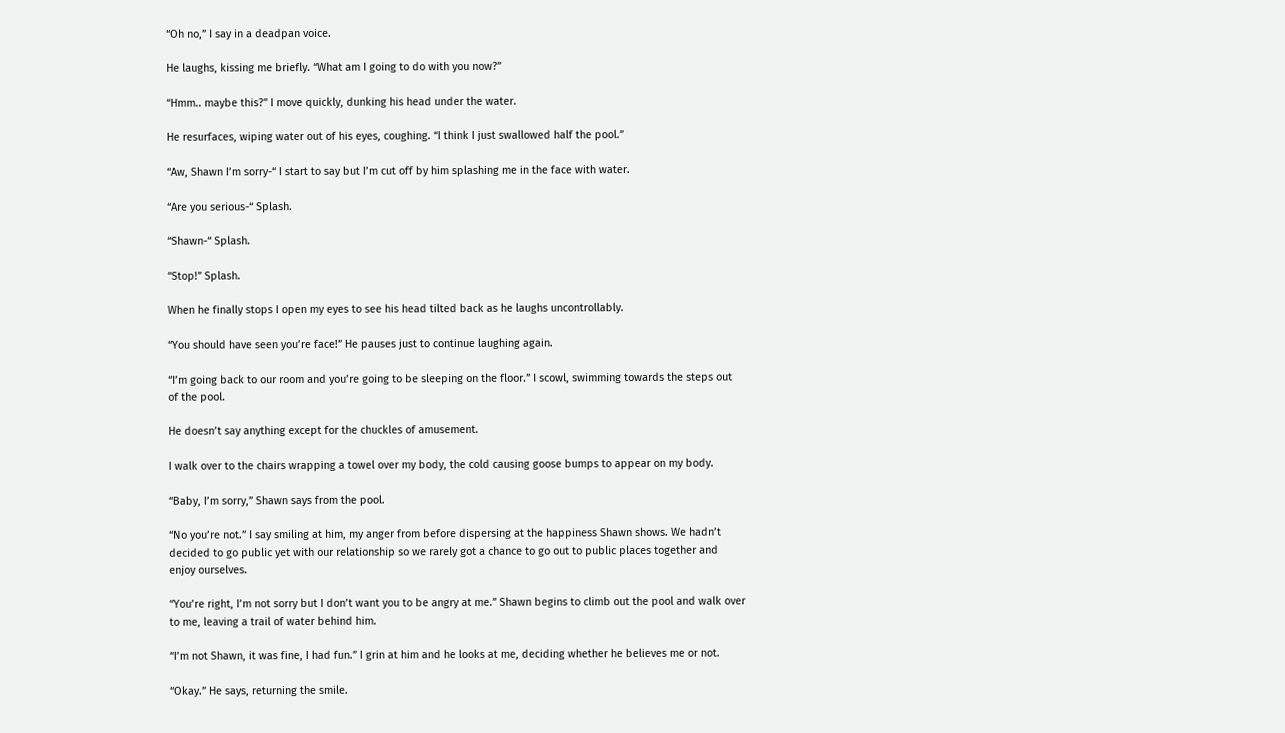“Oh no,” I say in a deadpan voice.

He laughs, kissing me briefly. “What am I going to do with you now?”

“Hmm.. maybe this?” I move quickly, dunking his head under the water.

He resurfaces, wiping water out of his eyes, coughing. “I think I just swallowed half the pool.”

“Aw, Shawn I’m sorry-“ I start to say but I’m cut off by him splashing me in the face with water.

“Are you serious-“ Splash.

“Shawn-“ Splash.

“Stop!” Splash.

When he finally stops I open my eyes to see his head tilted back as he laughs uncontrollably.

“You should have seen you’re face!” He pauses just to continue laughing again.

“I’m going back to our room and you’re going to be sleeping on the floor.” I scowl, swimming towards the steps out of the pool.

He doesn’t say anything except for the chuckles of amusement.

I walk over to the chairs wrapping a towel over my body, the cold causing goose bumps to appear on my body.

“Baby, I’m sorry,” Shawn says from the pool.

“No you’re not.” I say smiling at him, my anger from before dispersing at the happiness Shawn shows. We hadn’t decided to go public yet with our relationship so we rarely got a chance to go out to public places together and enjoy ourselves.

“You’re right, I’m not sorry but I don’t want you to be angry at me.” Shawn begins to climb out the pool and walk over to me, leaving a trail of water behind him.

“I’m not Shawn, it was fine, I had fun.” I grin at him and he looks at me, deciding whether he believes me or not.

“Okay.” He says, returning the smile.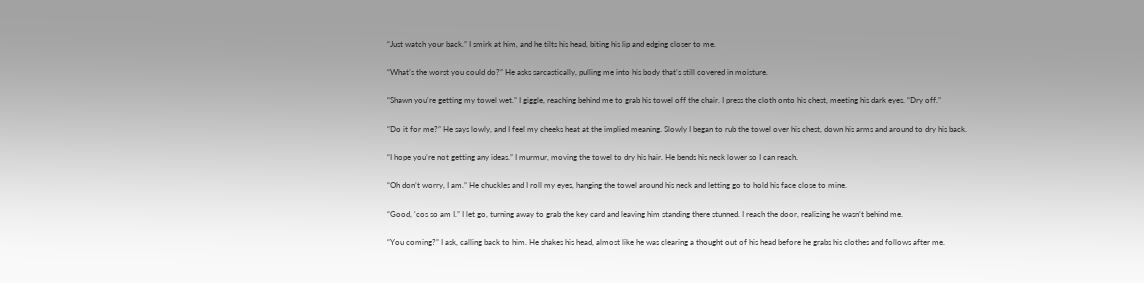“Just watch your back.” I smirk at him, and he tilts his head, biting his lip and edging closer to me.

“What’s the worst you could do?” He asks sarcastically, pulling me into his body that’s still covered in moisture.

“Shawn you’re getting my towel wet.” I giggle, reaching behind me to grab his towel off the chair. I press the cloth onto his chest, meeting his dark eyes. “Dry off.”

“Do it for me?” He says lowly, and I feel my cheeks heat at the implied meaning. Slowly I began to rub the towel over his chest, down his arms and around to dry his back.

“I hope you’re not getting any ideas.” I murmur, moving the towel to dry his hair. He bends his neck lower so I can reach.

“Oh don’t worry, I am.” He chuckles and I roll my eyes, hanging the towel around his neck and letting go to hold his face close to mine.

“Good, ‘cos so am I.” I let go, turning away to grab the key card and leaving him standing there stunned. I reach the door, realizing he wasn’t behind me.

“You coming?” I ask, calling back to him. He shakes his head, almost like he was clearing a thought out of his head before he grabs his clothes and follows after me.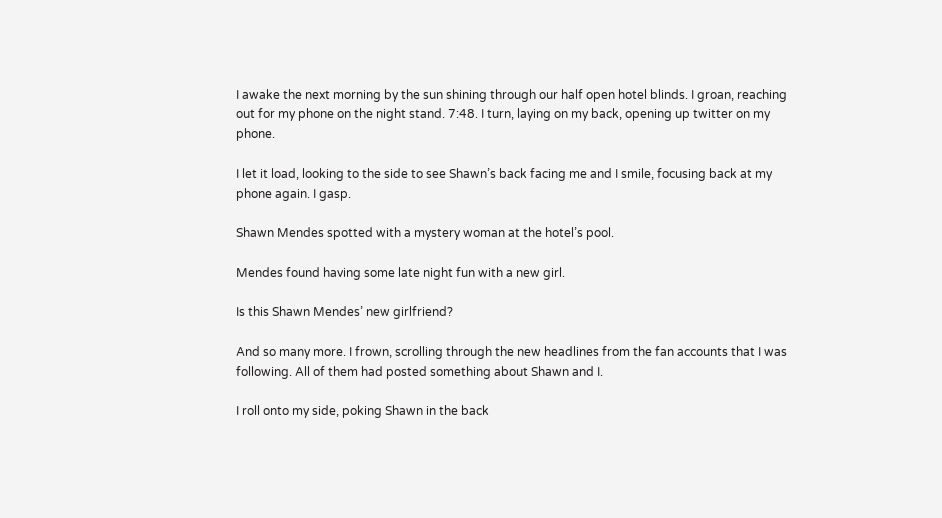I awake the next morning by the sun shining through our half open hotel blinds. I groan, reaching out for my phone on the night stand. 7:48. I turn, laying on my back, opening up twitter on my phone.

I let it load, looking to the side to see Shawn’s back facing me and I smile, focusing back at my phone again. I gasp.

Shawn Mendes spotted with a mystery woman at the hotel’s pool.

Mendes found having some late night fun with a new girl.

Is this Shawn Mendes’ new girlfriend?

And so many more. I frown, scrolling through the new headlines from the fan accounts that I was following. All of them had posted something about Shawn and I.

I roll onto my side, poking Shawn in the back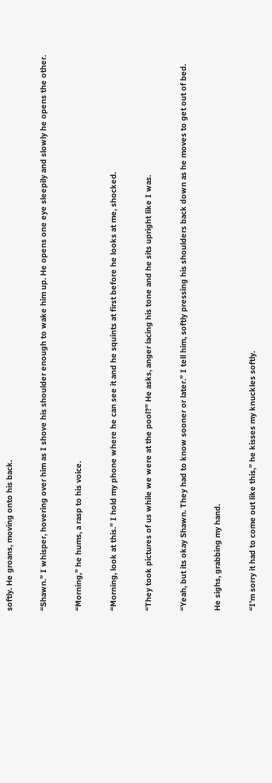softly. He groans, moving onto his back.

“Shawn.” I whisper, hovering over him as I shove his shoulder enough to wake him up. He opens one eye sleepily and slowly he opens the other.

“Morning,” he hums, a rasp to his voice.

“Morning, look at this.” I hold my phone where he can see it and he squints at first before he looks at me, shocked.

“They took pictures of us while we were at the pool?” He asks, anger lacing his tone and he sits upright like I was.

“Yeah, but its okay Shawn. They had to know sooner or later.” I tell him, softly pressing his shoulders back down as he moves to get out of bed.

He sighs, grabbing my hand.

“I’m sorry it had to come out like this,” he kisses my knuckles softly.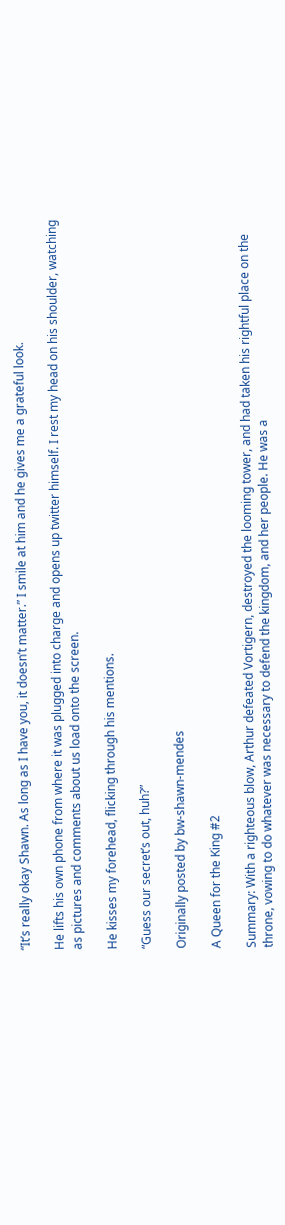“It’s really okay Shawn. As long as I have you, it doesn’t matter.” I smile at him and he gives me a grateful look.

He lifts his own phone from where it was plugged into charge and opens up twitter himself. I rest my head on his shoulder, watching as pictures and comments about us load onto the screen.

He kisses my forehead, flicking through his mentions.

“Guess our secret’s out, huh?”

Originally posted by bw-shawn-mendes

A Queen for the King #2

Summary: With a righteous blow, Arthur defeated Vortigern, destroyed the looming tower, and had taken his rightful place on the throne, vowing to do whatever was necessary to defend the kingdom, and her people. He was a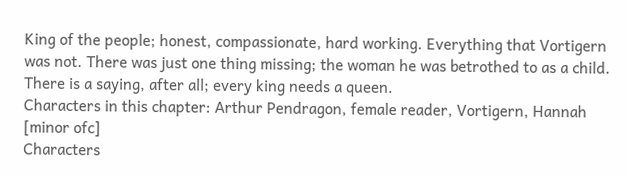King of the people; honest, compassionate, hard working. Everything that Vortigern was not. There was just one thing missing; the woman he was betrothed to as a child. There is a saying, after all; every king needs a queen.
Characters in this chapter: Arthur Pendragon, female reader, Vortigern, Hannah [minor ofc]
Characters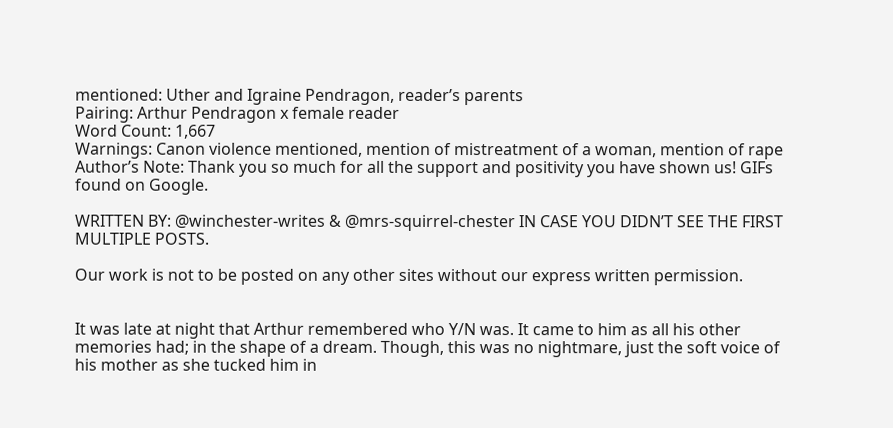mentioned: Uther and Igraine Pendragon, reader’s parents
Pairing: Arthur Pendragon x female reader
Word Count: 1,667
Warnings: Canon violence mentioned, mention of mistreatment of a woman, mention of rape
Author’s Note: Thank you so much for all the support and positivity you have shown us! GIFs found on Google.

WRITTEN BY: @winchester-writes & @mrs-squirrel-chester IN CASE YOU DIDN’T SEE THE FIRST MULTIPLE POSTS.

Our work is not to be posted on any other sites without our express written permission.


It was late at night that Arthur remembered who Y/N was. It came to him as all his other memories had; in the shape of a dream. Though, this was no nightmare, just the soft voice of his mother as she tucked him in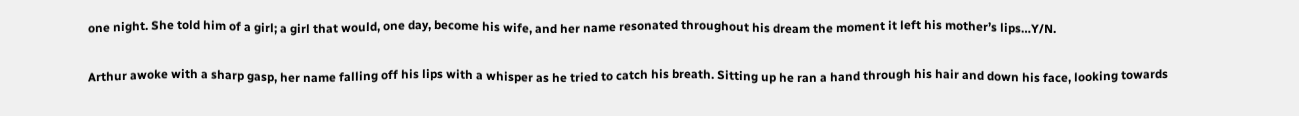one night. She told him of a girl; a girl that would, one day, become his wife, and her name resonated throughout his dream the moment it left his mother’s lips…Y/N.

Arthur awoke with a sharp gasp, her name falling off his lips with a whisper as he tried to catch his breath. Sitting up he ran a hand through his hair and down his face, looking towards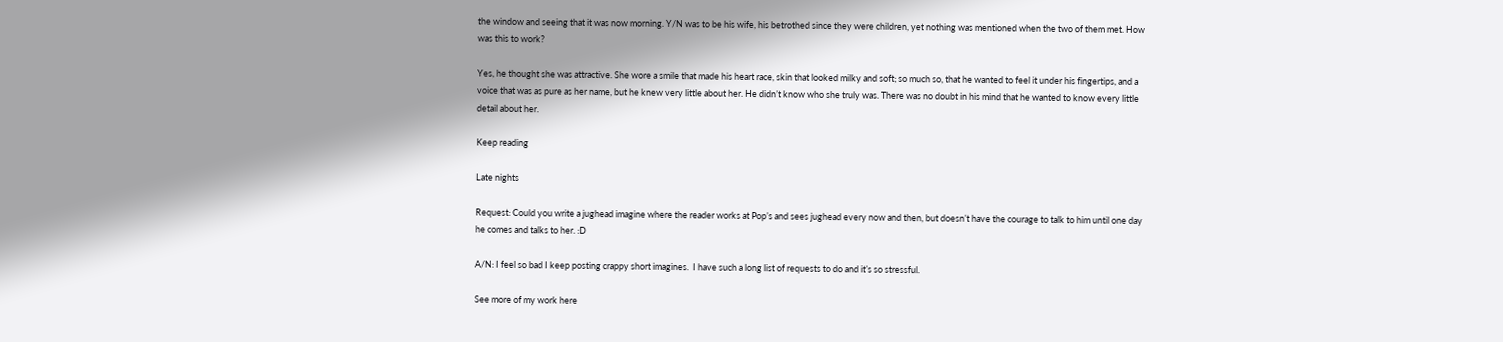the window and seeing that it was now morning. Y/N was to be his wife, his betrothed since they were children, yet nothing was mentioned when the two of them met. How was this to work?

Yes, he thought she was attractive. She wore a smile that made his heart race, skin that looked milky and soft; so much so, that he wanted to feel it under his fingertips, and a voice that was as pure as her name, but he knew very little about her. He didn’t know who she truly was. There was no doubt in his mind that he wanted to know every little detail about her.

Keep reading

Late nights

Request: Could you write a jughead imagine where the reader works at Pop’s and sees jughead every now and then, but doesn’t have the courage to talk to him until one day he comes and talks to her. :D

A/N: I feel so bad I keep posting crappy short imagines.  I have such a long list of requests to do and it’s so stressful.

See more of my work here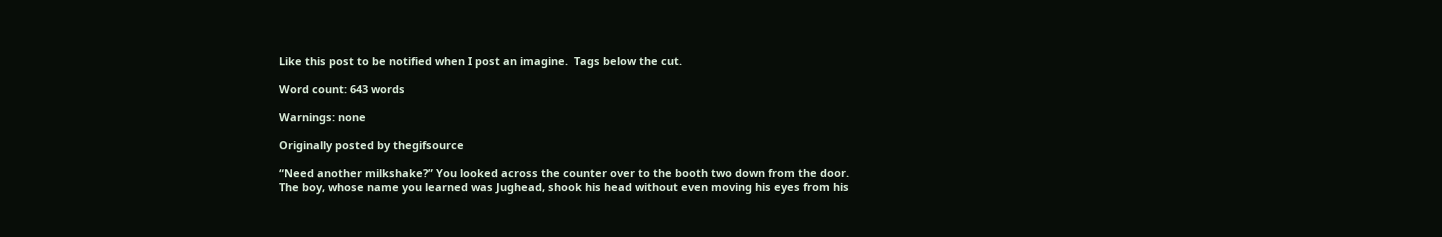Like this post to be notified when I post an imagine.  Tags below the cut.

Word count: 643 words

Warnings: none

Originally posted by thegifsource

“Need another milkshake?” You looked across the counter over to the booth two down from the door.  The boy, whose name you learned was Jughead, shook his head without even moving his eyes from his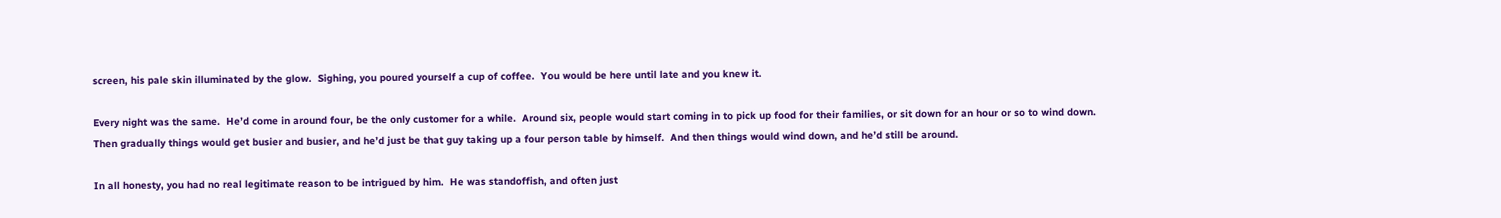screen, his pale skin illuminated by the glow.  Sighing, you poured yourself a cup of coffee.  You would be here until late and you knew it.

Every night was the same.  He’d come in around four, be the only customer for a while.  Around six, people would start coming in to pick up food for their families, or sit down for an hour or so to wind down.  Then gradually things would get busier and busier, and he’d just be that guy taking up a four person table by himself.  And then things would wind down, and he’d still be around.

In all honesty, you had no real legitimate reason to be intrigued by him.  He was standoffish, and often just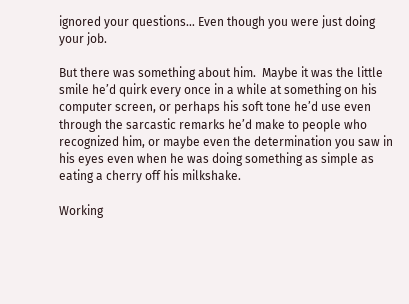ignored your questions… Even though you were just doing your job.

But there was something about him.  Maybe it was the little smile he’d quirk every once in a while at something on his computer screen, or perhaps his soft tone he’d use even through the sarcastic remarks he’d make to people who recognized him, or maybe even the determination you saw in his eyes even when he was doing something as simple as eating a cherry off his milkshake.

Working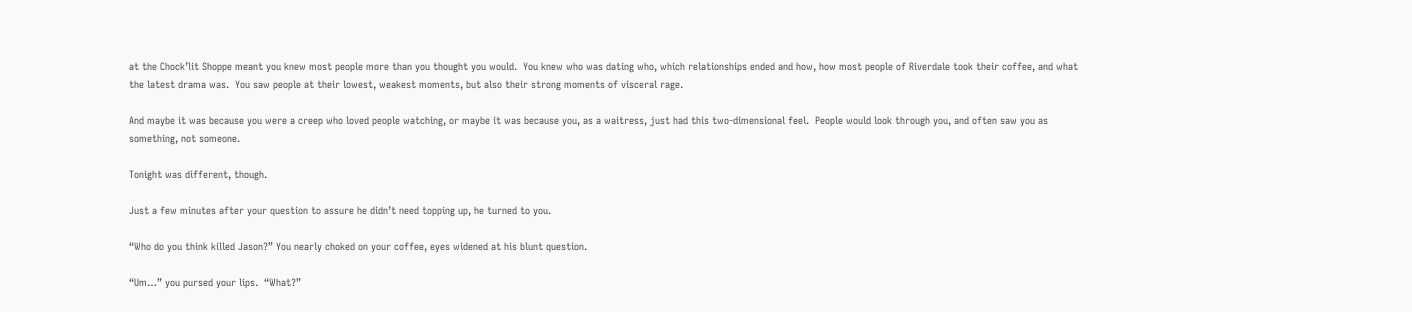at the Chock’lit Shoppe meant you knew most people more than you thought you would.  You knew who was dating who, which relationships ended and how, how most people of Riverdale took their coffee, and what the latest drama was.  You saw people at their lowest, weakest moments, but also their strong moments of visceral rage.

And maybe it was because you were a creep who loved people watching, or maybe it was because you, as a waitress, just had this two-dimensional feel.  People would look through you, and often saw you as something, not someone.

Tonight was different, though.

Just a few minutes after your question to assure he didn’t need topping up, he turned to you.

“Who do you think killed Jason?” You nearly choked on your coffee, eyes widened at his blunt question.

“Um…” you pursed your lips.  “What?”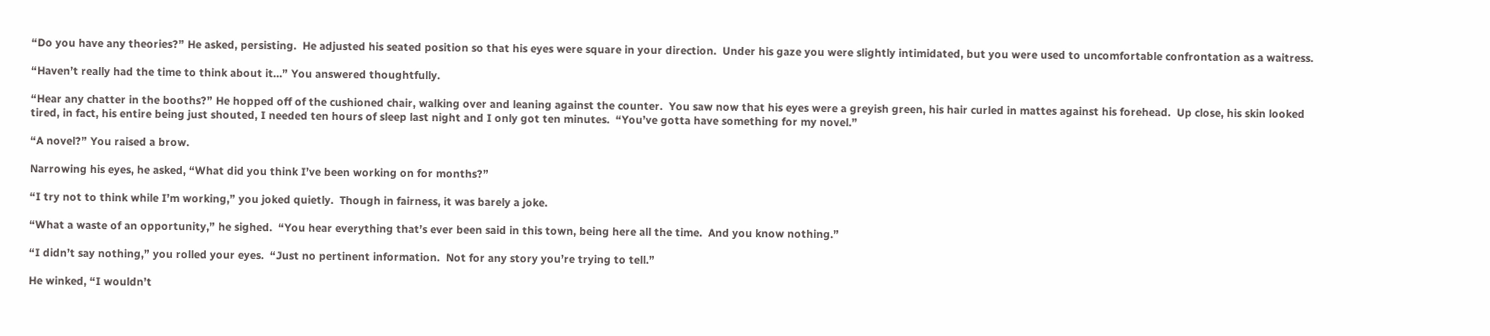“Do you have any theories?” He asked, persisting.  He adjusted his seated position so that his eyes were square in your direction.  Under his gaze you were slightly intimidated, but you were used to uncomfortable confrontation as a waitress.

“Haven’t really had the time to think about it…” You answered thoughtfully.

“Hear any chatter in the booths?” He hopped off of the cushioned chair, walking over and leaning against the counter.  You saw now that his eyes were a greyish green, his hair curled in mattes against his forehead.  Up close, his skin looked tired, in fact, his entire being just shouted, I needed ten hours of sleep last night and I only got ten minutes.  “You’ve gotta have something for my novel.”

“A novel?” You raised a brow.

Narrowing his eyes, he asked, “What did you think I’ve been working on for months?”

“I try not to think while I’m working,” you joked quietly.  Though in fairness, it was barely a joke.

“What a waste of an opportunity,” he sighed.  “You hear everything that’s ever been said in this town, being here all the time.  And you know nothing.”

“I didn’t say nothing,” you rolled your eyes.  “Just no pertinent information.  Not for any story you’re trying to tell.”

He winked, “I wouldn’t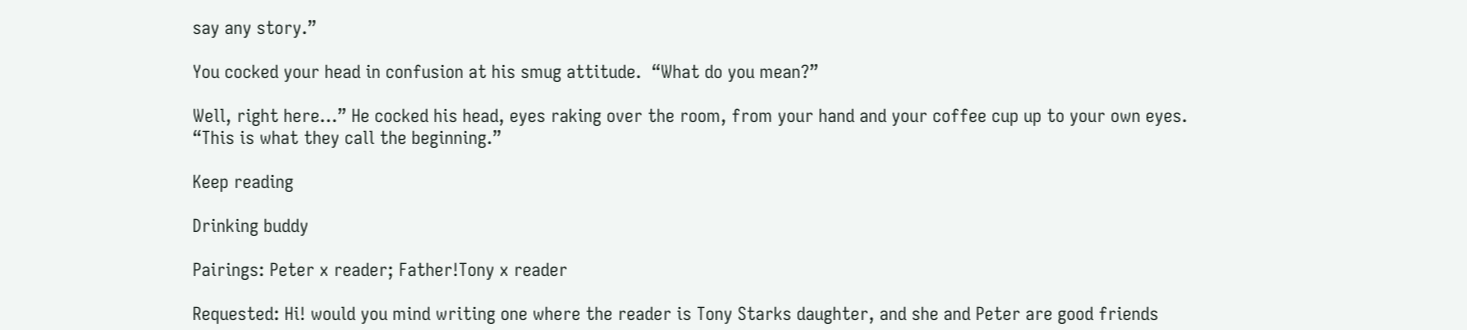say any story.”

You cocked your head in confusion at his smug attitude.  “What do you mean?”

Well, right here…” He cocked his head, eyes raking over the room, from your hand and your coffee cup up to your own eyes.  “This is what they call the beginning.”

Keep reading

Drinking buddy

Pairings: Peter x reader; Father!Tony x reader

Requested: Hi! would you mind writing one where the reader is Tony Starks daughter, and she and Peter are good friends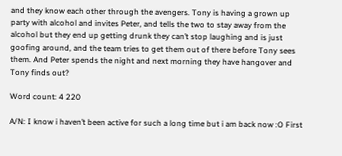and they know each other through the avengers. Tony is having a grown up party with alcohol and invites Peter, and tells the two to stay away from the alcohol but they end up getting drunk they can’t stop laughing and is just goofing around, and the team tries to get them out of there before Tony sees them. And Peter spends the night and next morning they have hangover and Tony finds out?

Word count: 4 220

A/N: I know i haven’t been active for such a long time but i am back now :O First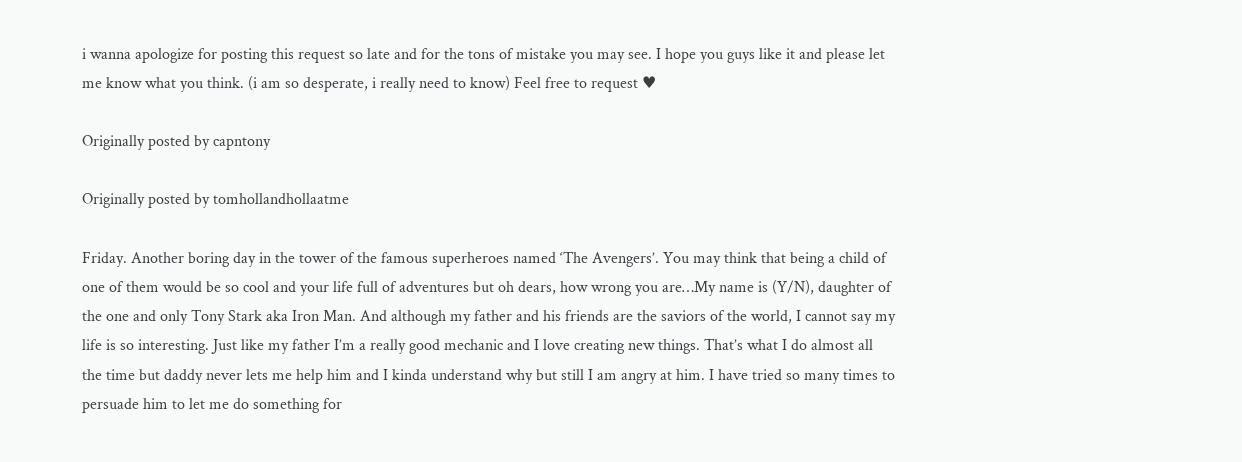i wanna apologize for posting this request so late and for the tons of mistake you may see. I hope you guys like it and please let me know what you think. (i am so desperate, i really need to know) Feel free to request ♥

Originally posted by capntony

Originally posted by tomhollandhollaatme

Friday. Another boring day in the tower of the famous superheroes named ‘The Avengers’. You may think that being a child of one of them would be so cool and your life full of adventures but oh dears, how wrong you are…My name is (Y/N), daughter of the one and only Tony Stark aka Iron Man. And although my father and his friends are the saviors of the world, I cannot say my life is so interesting. Just like my father I’m a really good mechanic and I love creating new things. That’s what I do almost all the time but daddy never lets me help him and I kinda understand why but still I am angry at him. I have tried so many times to persuade him to let me do something for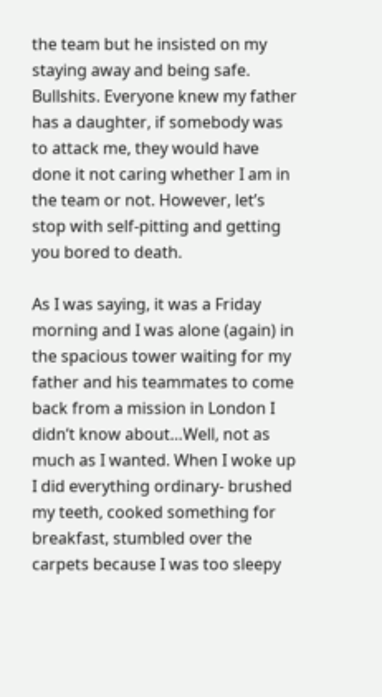the team but he insisted on my staying away and being safe. Bullshits. Everyone knew my father has a daughter, if somebody was to attack me, they would have done it not caring whether I am in the team or not. However, let’s stop with self-pitting and getting you bored to death.

As I was saying, it was a Friday morning and I was alone (again) in the spacious tower waiting for my father and his teammates to come back from a mission in London I didn’t know about…Well, not as much as I wanted. When I woke up I did everything ordinary- brushed my teeth, cooked something for breakfast, stumbled over the carpets because I was too sleepy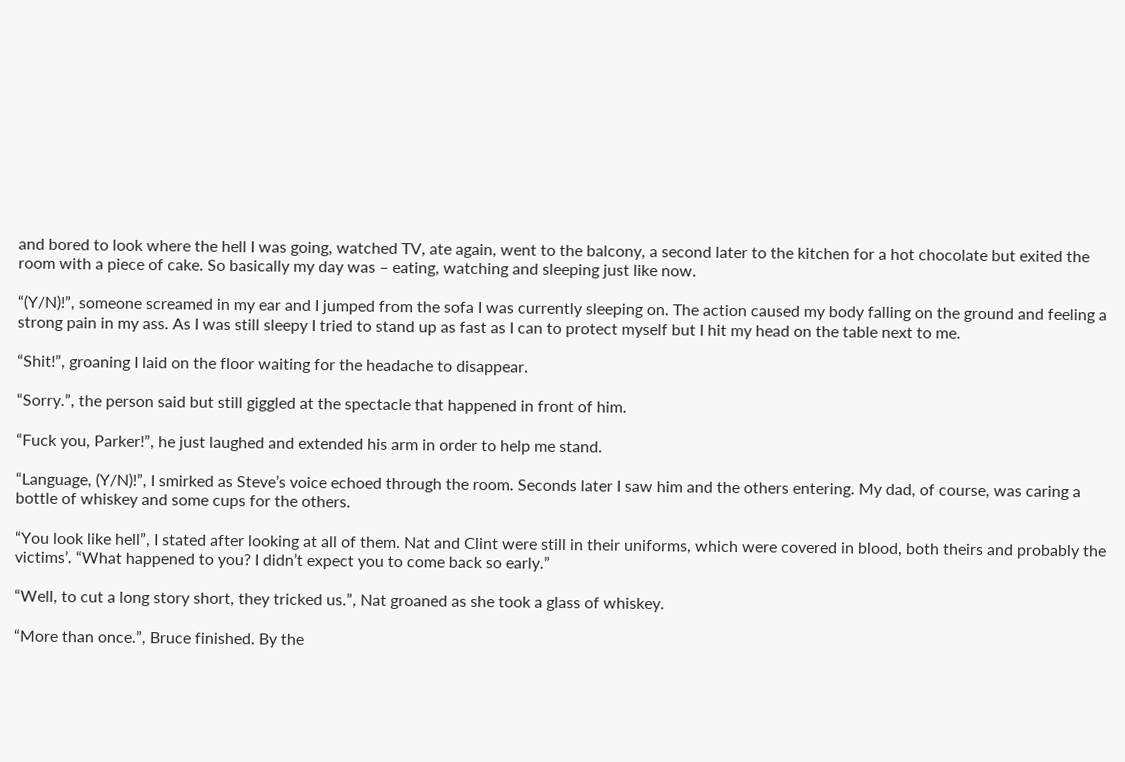and bored to look where the hell I was going, watched TV, ate again, went to the balcony, a second later to the kitchen for a hot chocolate but exited the room with a piece of cake. So basically my day was – eating, watching and sleeping just like now.

“(Y/N)!”, someone screamed in my ear and I jumped from the sofa I was currently sleeping on. The action caused my body falling on the ground and feeling a strong pain in my ass. As I was still sleepy I tried to stand up as fast as I can to protect myself but I hit my head on the table next to me.

“Shit!”, groaning I laid on the floor waiting for the headache to disappear.

“Sorry.”, the person said but still giggled at the spectacle that happened in front of him.

“Fuck you, Parker!”, he just laughed and extended his arm in order to help me stand.

“Language, (Y/N)!”, I smirked as Steve’s voice echoed through the room. Seconds later I saw him and the others entering. My dad, of course, was caring a bottle of whiskey and some cups for the others.

“You look like hell”, I stated after looking at all of them. Nat and Clint were still in their uniforms, which were covered in blood, both theirs and probably the victims’. “What happened to you? I didn’t expect you to come back so early.”

“Well, to cut a long story short, they tricked us.”, Nat groaned as she took a glass of whiskey.

“More than once.”, Bruce finished. By the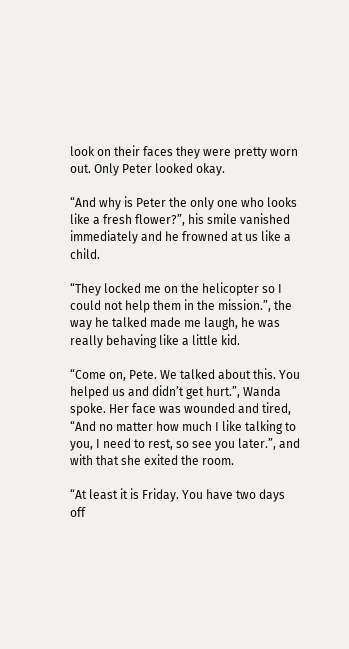look on their faces they were pretty worn out. Only Peter looked okay.

“And why is Peter the only one who looks like a fresh flower?”, his smile vanished immediately and he frowned at us like a child.

“They locked me on the helicopter so I could not help them in the mission.”, the way he talked made me laugh, he was really behaving like a little kid.

“Come on, Pete. We talked about this. You helped us and didn’t get hurt.”, Wanda spoke. Her face was wounded and tired, “And no matter how much I like talking to you, I need to rest, so see you later.”, and with that she exited the room.

“At least it is Friday. You have two days off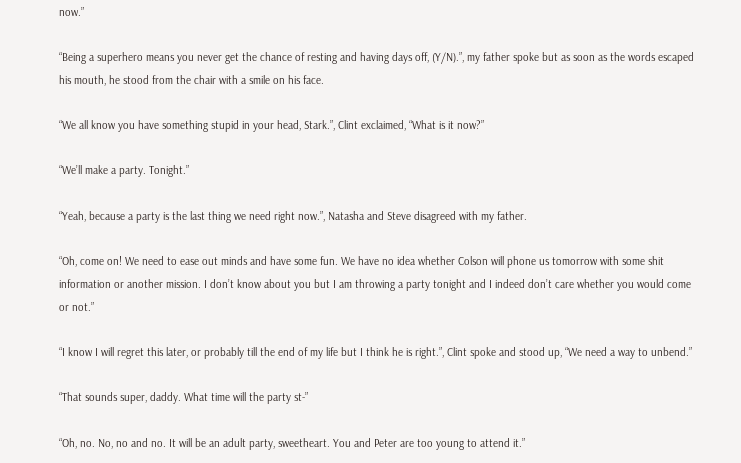now.”

“Being a superhero means you never get the chance of resting and having days off, (Y/N).”, my father spoke but as soon as the words escaped his mouth, he stood from the chair with a smile on his face.

“We all know you have something stupid in your head, Stark.”, Clint exclaimed, “What is it now?”

“We’ll make a party. Tonight.”

“Yeah, because a party is the last thing we need right now.”, Natasha and Steve disagreed with my father.

“Oh, come on! We need to ease out minds and have some fun. We have no idea whether Colson will phone us tomorrow with some shit information or another mission. I don’t know about you but I am throwing a party tonight and I indeed don’t care whether you would come or not.”

“I know I will regret this later, or probably till the end of my life but I think he is right.”, Clint spoke and stood up, “We need a way to unbend.”

“That sounds super, daddy. What time will the party st-”

“Oh, no. No, no and no. It will be an adult party, sweetheart. You and Peter are too young to attend it.”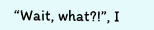“Wait, what?!”, I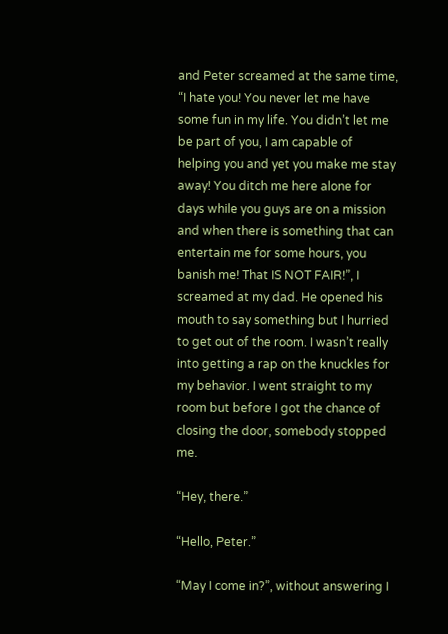and Peter screamed at the same time, “I hate you! You never let me have some fun in my life. You didn’t let me be part of you, I am capable of helping you and yet you make me stay away! You ditch me here alone for days while you guys are on a mission and when there is something that can entertain me for some hours, you banish me! That IS NOT FAIR!”, I screamed at my dad. He opened his mouth to say something but I hurried to get out of the room. I wasn’t really into getting a rap on the knuckles for my behavior. I went straight to my room but before I got the chance of closing the door, somebody stopped me.

“Hey, there.”

“Hello, Peter.”

“May I come in?”, without answering I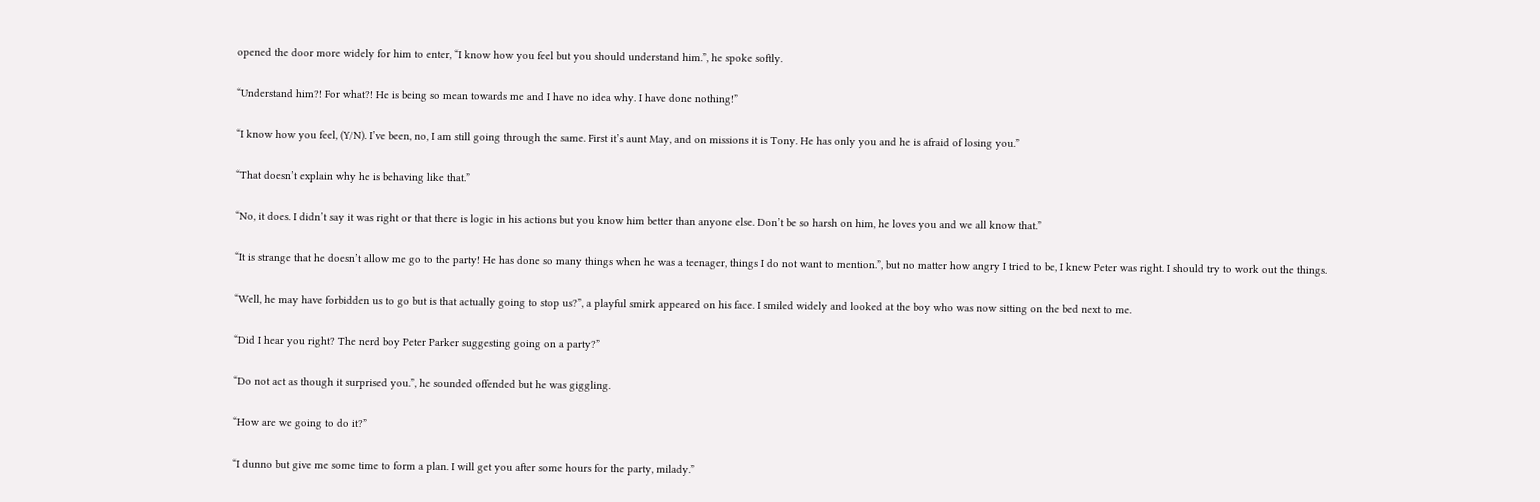opened the door more widely for him to enter, “I know how you feel but you should understand him.”, he spoke softly.

“Understand him?! For what?! He is being so mean towards me and I have no idea why. I have done nothing!”

“I know how you feel, (Y/N). I’ve been, no, I am still going through the same. First it’s aunt May, and on missions it is Tony. He has only you and he is afraid of losing you.”

“That doesn’t explain why he is behaving like that.”

“No, it does. I didn’t say it was right or that there is logic in his actions but you know him better than anyone else. Don’t be so harsh on him, he loves you and we all know that.”

“It is strange that he doesn’t allow me go to the party! He has done so many things when he was a teenager, things I do not want to mention.”, but no matter how angry I tried to be, I knew Peter was right. I should try to work out the things.

“Well, he may have forbidden us to go but is that actually going to stop us?”, a playful smirk appeared on his face. I smiled widely and looked at the boy who was now sitting on the bed next to me.

“Did I hear you right? The nerd boy Peter Parker suggesting going on a party?”

“Do not act as though it surprised you.”, he sounded offended but he was giggling.

“How are we going to do it?”

“I dunno but give me some time to form a plan. I will get you after some hours for the party, milady.”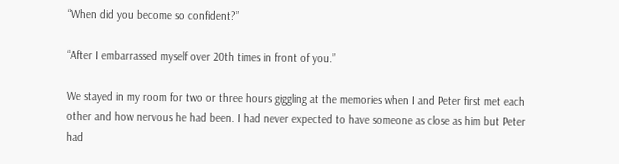“When did you become so confident?”

“After I embarrassed myself over 20th times in front of you.”

We stayed in my room for two or three hours giggling at the memories when I and Peter first met each other and how nervous he had been. I had never expected to have someone as close as him but Peter had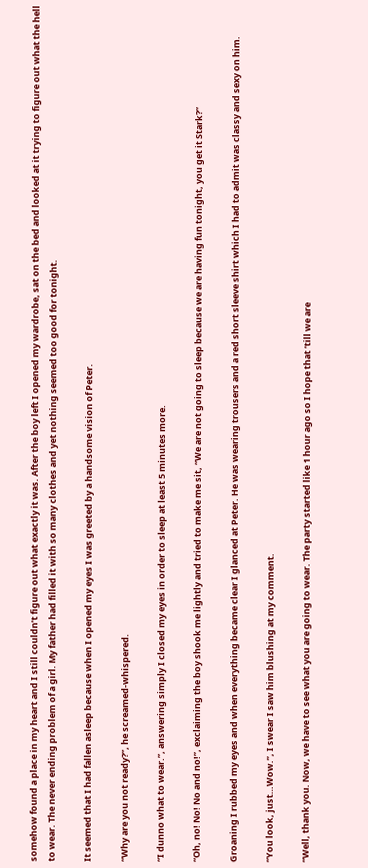somehow found a place in my heart and I still couldn’t figure out what exactly it was. After the boy left I opened my wardrobe, sat on the bed and looked at it trying to figure out what the hell to wear. The never ending problem of a girl. My father had filled it with so many clothes and yet nothing seemed too good for tonight.

It seemed that I had fallen asleep because when I opened my eyes I was greeted by a handsome vision of Peter.

“Why are you not ready?”, he screamed-whispered.

“I dunno what to wear.”, answering simply I closed my eyes in order to sleep at least 5 minutes more.

“Oh, no! No! No and no!”, exclaiming the boy shook me lightly and tried to make me sit, “We are not going to sleep because we are having fun tonight, you get it Stark?”

Groaning I rubbed my eyes and when everything became clear I glanced at Peter. He was wearing trousers and a red short sleeve shirt which I had to admit was classy and sexy on him.

“You look, just…Wow.”, I swear I saw him blushing at my comment.

“Well, thank you. Now, we have to see what you are going to wear. The party started like 1 hour ago so I hope that ‘till we are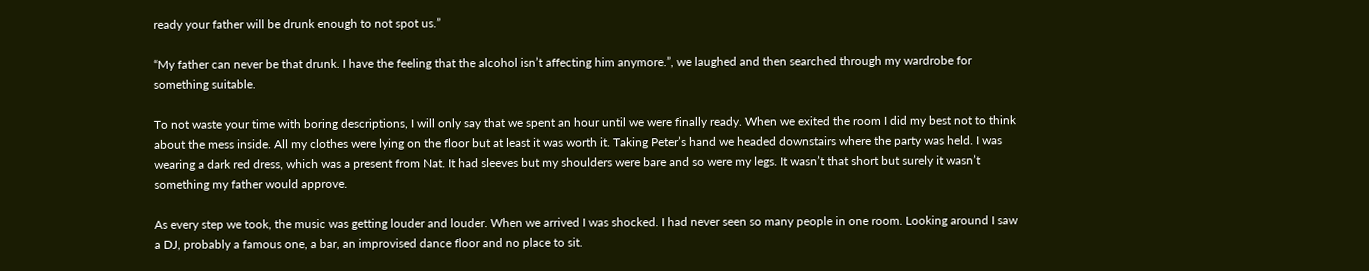ready your father will be drunk enough to not spot us.”

“My father can never be that drunk. I have the feeling that the alcohol isn’t affecting him anymore.”, we laughed and then searched through my wardrobe for something suitable.

To not waste your time with boring descriptions, I will only say that we spent an hour until we were finally ready. When we exited the room I did my best not to think about the mess inside. All my clothes were lying on the floor but at least it was worth it. Taking Peter’s hand we headed downstairs where the party was held. I was wearing a dark red dress, which was a present from Nat. It had sleeves but my shoulders were bare and so were my legs. It wasn’t that short but surely it wasn’t something my father would approve.

As every step we took, the music was getting louder and louder. When we arrived I was shocked. I had never seen so many people in one room. Looking around I saw a DJ, probably a famous one, a bar, an improvised dance floor and no place to sit.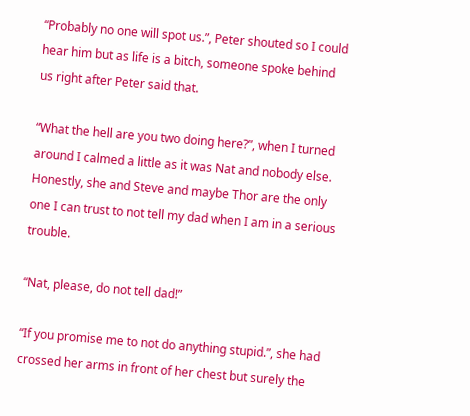“Probably no one will spot us.”, Peter shouted so I could hear him but as life is a bitch, someone spoke behind us right after Peter said that.

“What the hell are you two doing here?”, when I turned around I calmed a little as it was Nat and nobody else. Honestly, she and Steve and maybe Thor are the only one I can trust to not tell my dad when I am in a serious trouble.

“Nat, please, do not tell dad!”

“If you promise me to not do anything stupid.”, she had crossed her arms in front of her chest but surely the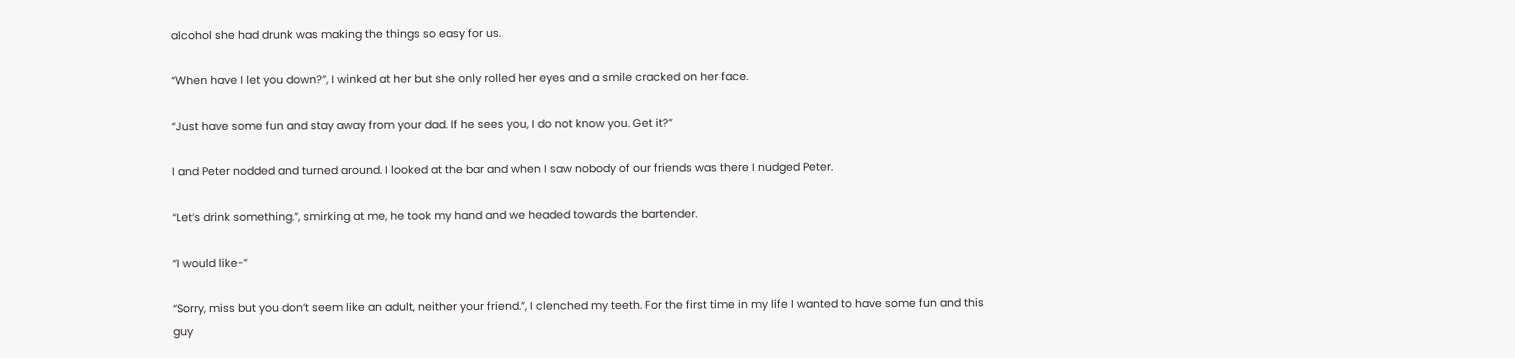alcohol she had drunk was making the things so easy for us.

“When have I let you down?”, I winked at her but she only rolled her eyes and a smile cracked on her face.

“Just have some fun and stay away from your dad. If he sees you, I do not know you. Get it?”

I and Peter nodded and turned around. I looked at the bar and when I saw nobody of our friends was there I nudged Peter.

“Let’s drink something.”, smirking at me, he took my hand and we headed towards the bartender.

“I would like-”

“Sorry, miss but you don’t seem like an adult, neither your friend.”, I clenched my teeth. For the first time in my life I wanted to have some fun and this guy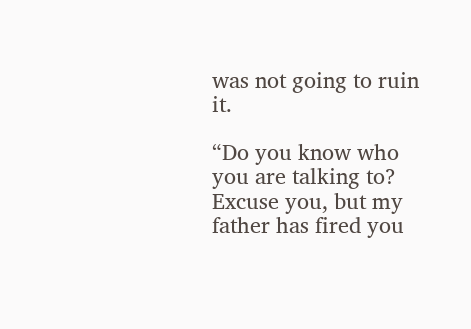was not going to ruin it.

“Do you know who you are talking to? Excuse you, but my father has fired you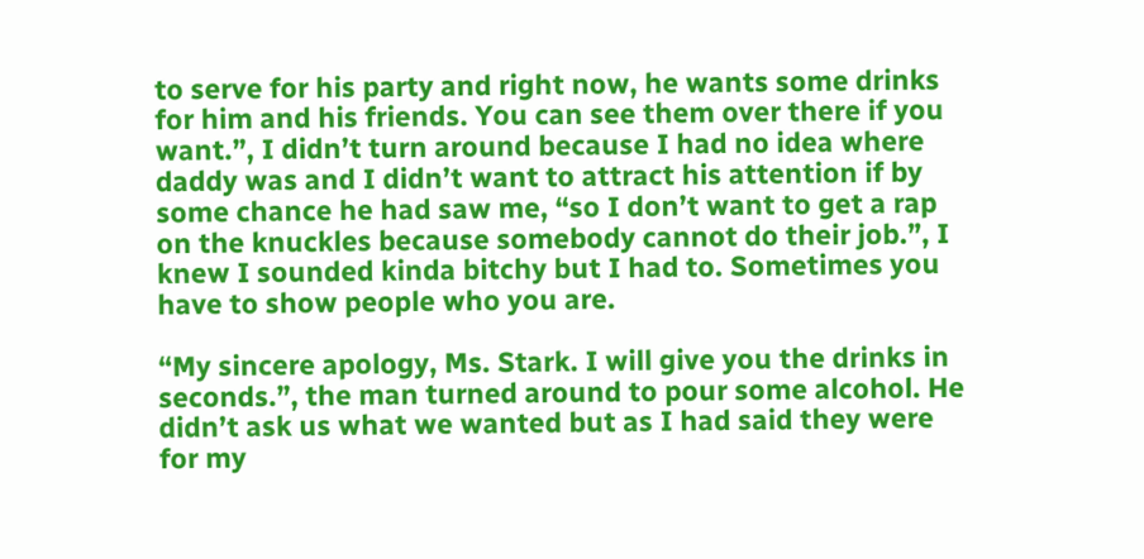to serve for his party and right now, he wants some drinks for him and his friends. You can see them over there if you want.”, I didn’t turn around because I had no idea where daddy was and I didn’t want to attract his attention if by some chance he had saw me, “so I don’t want to get a rap on the knuckles because somebody cannot do their job.”, I knew I sounded kinda bitchy but I had to. Sometimes you have to show people who you are.

“My sincere apology, Ms. Stark. I will give you the drinks in seconds.”, the man turned around to pour some alcohol. He didn’t ask us what we wanted but as I had said they were for my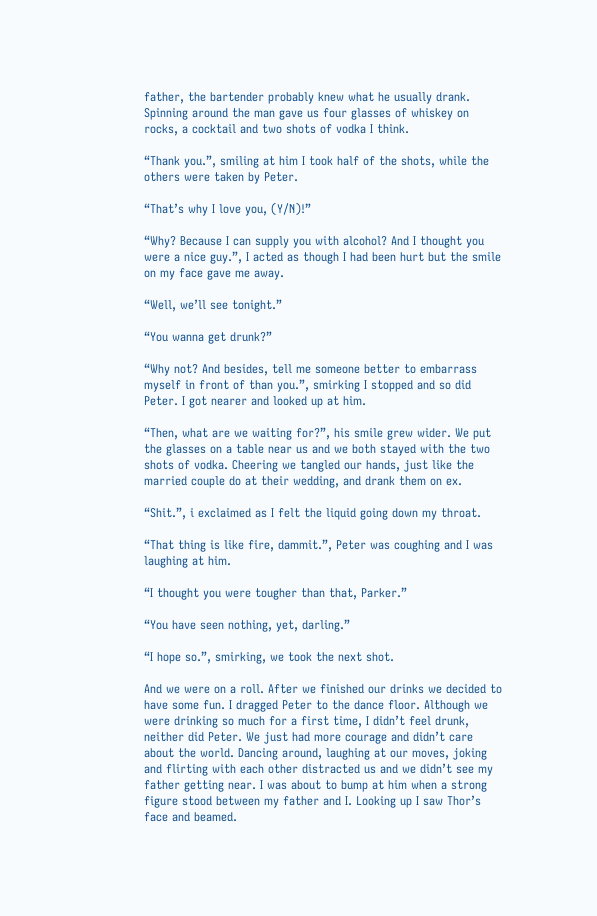father, the bartender probably knew what he usually drank. Spinning around the man gave us four glasses of whiskey on rocks, a cocktail and two shots of vodka I think.

“Thank you.”, smiling at him I took half of the shots, while the others were taken by Peter.

“That’s why I love you, (Y/N)!”

“Why? Because I can supply you with alcohol? And I thought you were a nice guy.”, I acted as though I had been hurt but the smile on my face gave me away.

“Well, we’ll see tonight.”

“You wanna get drunk?”

“Why not? And besides, tell me someone better to embarrass myself in front of than you.”, smirking I stopped and so did Peter. I got nearer and looked up at him.

“Then, what are we waiting for?”, his smile grew wider. We put the glasses on a table near us and we both stayed with the two shots of vodka. Cheering we tangled our hands, just like the married couple do at their wedding, and drank them on ex.

“Shit.”, i exclaimed as I felt the liquid going down my throat.

“That thing is like fire, dammit.”, Peter was coughing and I was laughing at him.

“I thought you were tougher than that, Parker.”

“You have seen nothing, yet, darling.”

“I hope so.”, smirking, we took the next shot.

And we were on a roll. After we finished our drinks we decided to have some fun. I dragged Peter to the dance floor. Although we were drinking so much for a first time, I didn’t feel drunk, neither did Peter. We just had more courage and didn’t care about the world. Dancing around, laughing at our moves, joking and flirting with each other distracted us and we didn’t see my father getting near. I was about to bump at him when a strong figure stood between my father and I. Looking up I saw Thor’s face and beamed.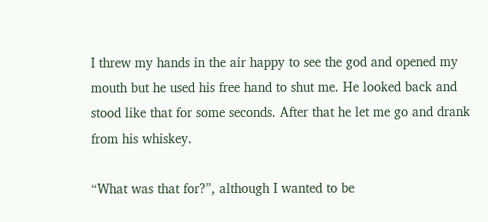I threw my hands in the air happy to see the god and opened my mouth but he used his free hand to shut me. He looked back and stood like that for some seconds. After that he let me go and drank from his whiskey.

“What was that for?”, although I wanted to be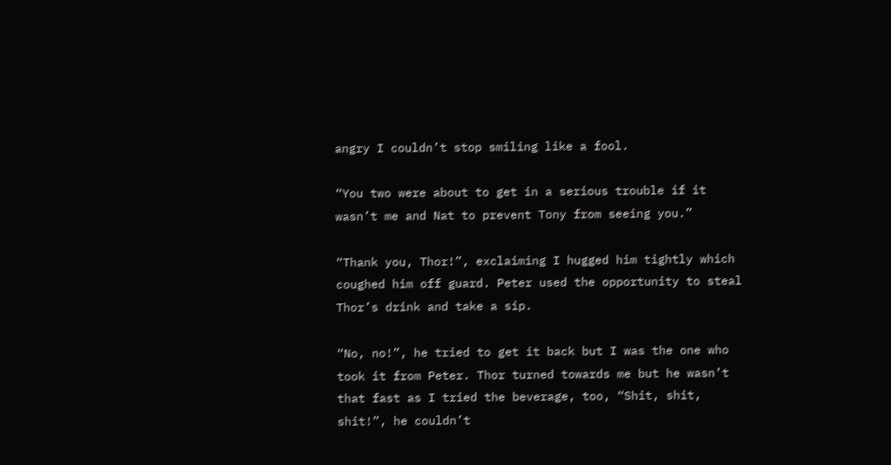angry I couldn’t stop smiling like a fool.

“You two were about to get in a serious trouble if it wasn’t me and Nat to prevent Tony from seeing you.”

“Thank you, Thor!”, exclaiming I hugged him tightly which coughed him off guard. Peter used the opportunity to steal Thor’s drink and take a sip.

“No, no!”, he tried to get it back but I was the one who took it from Peter. Thor turned towards me but he wasn’t that fast as I tried the beverage, too, “Shit, shit, shit!”, he couldn’t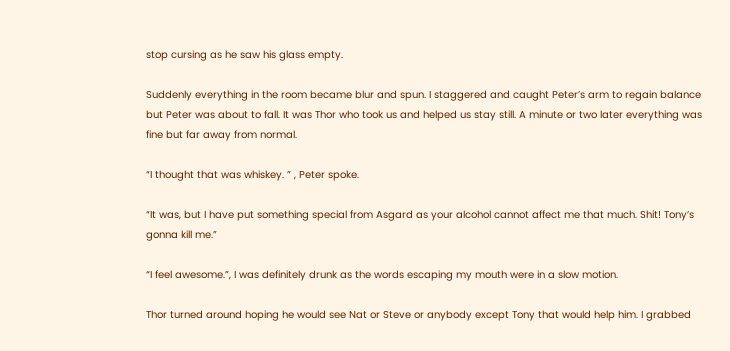stop cursing as he saw his glass empty.

Suddenly everything in the room became blur and spun. I staggered and caught Peter’s arm to regain balance but Peter was about to fall. It was Thor who took us and helped us stay still. A minute or two later everything was fine but far away from normal.

“I thought that was whiskey. ” , Peter spoke.

“It was, but I have put something special from Asgard as your alcohol cannot affect me that much. Shit! Tony’s gonna kill me.”

“I feel awesome.”, I was definitely drunk as the words escaping my mouth were in a slow motion.

Thor turned around hoping he would see Nat or Steve or anybody except Tony that would help him. I grabbed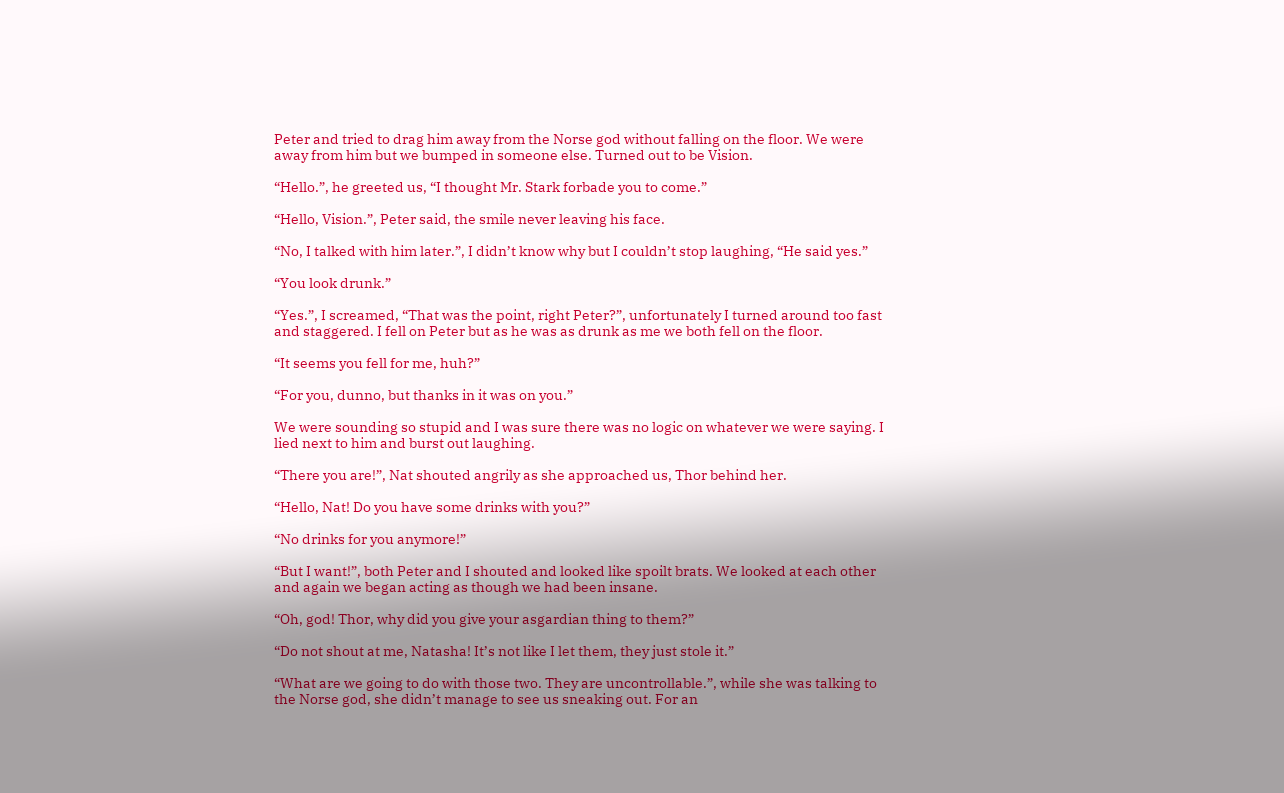Peter and tried to drag him away from the Norse god without falling on the floor. We were away from him but we bumped in someone else. Turned out to be Vision.

“Hello.”, he greeted us, “I thought Mr. Stark forbade you to come.”

“Hello, Vision.”, Peter said, the smile never leaving his face.

“No, I talked with him later.”, I didn’t know why but I couldn’t stop laughing, “He said yes.”

“You look drunk.”

“Yes.”, I screamed, “That was the point, right Peter?”, unfortunately I turned around too fast and staggered. I fell on Peter but as he was as drunk as me we both fell on the floor.

“It seems you fell for me, huh?”

“For you, dunno, but thanks in it was on you.”

We were sounding so stupid and I was sure there was no logic on whatever we were saying. I lied next to him and burst out laughing.

“There you are!”, Nat shouted angrily as she approached us, Thor behind her.

“Hello, Nat! Do you have some drinks with you?”

“No drinks for you anymore!”

“But I want!”, both Peter and I shouted and looked like spoilt brats. We looked at each other and again we began acting as though we had been insane.

“Oh, god! Thor, why did you give your asgardian thing to them?”

“Do not shout at me, Natasha! It’s not like I let them, they just stole it.”

“What are we going to do with those two. They are uncontrollable.”, while she was talking to the Norse god, she didn’t manage to see us sneaking out. For an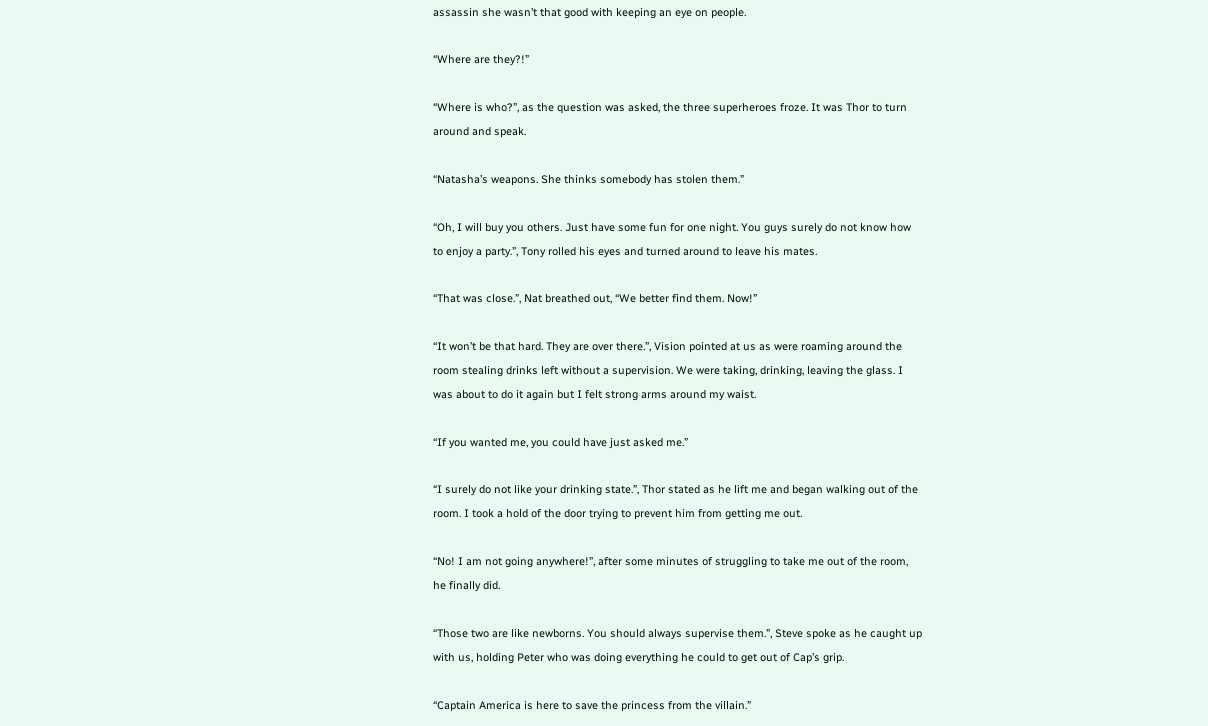assassin she wasn’t that good with keeping an eye on people.

“Where are they?!”

“Where is who?”, as the question was asked, the three superheroes froze. It was Thor to turn around and speak.

“Natasha’s weapons. She thinks somebody has stolen them.”

“Oh, I will buy you others. Just have some fun for one night. You guys surely do not know how to enjoy a party.”, Tony rolled his eyes and turned around to leave his mates.

“That was close.”, Nat breathed out, “We better find them. Now!”

“It won’t be that hard. They are over there.”, Vision pointed at us as were roaming around the room stealing drinks left without a supervision. We were taking, drinking, leaving the glass. I was about to do it again but I felt strong arms around my waist.

“If you wanted me, you could have just asked me.”

“I surely do not like your drinking state.”, Thor stated as he lift me and began walking out of the room. I took a hold of the door trying to prevent him from getting me out.

“No! I am not going anywhere!”, after some minutes of struggling to take me out of the room, he finally did.

“Those two are like newborns. You should always supervise them.”, Steve spoke as he caught up with us, holding Peter who was doing everything he could to get out of Cap’s grip.

“Captain America is here to save the princess from the villain.”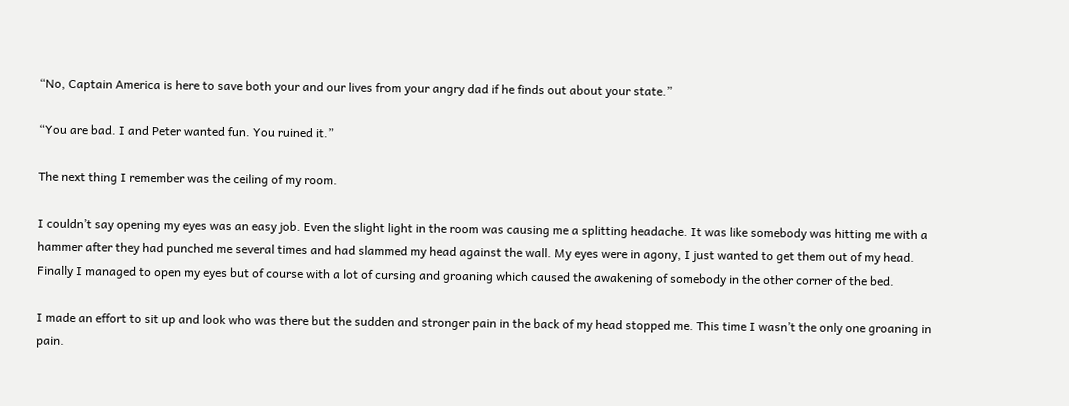“No, Captain America is here to save both your and our lives from your angry dad if he finds out about your state.”

“You are bad. I and Peter wanted fun. You ruined it.”

The next thing I remember was the ceiling of my room.

I couldn’t say opening my eyes was an easy job. Even the slight light in the room was causing me a splitting headache. It was like somebody was hitting me with a hammer after they had punched me several times and had slammed my head against the wall. My eyes were in agony, I just wanted to get them out of my head. Finally I managed to open my eyes but of course with a lot of cursing and groaning which caused the awakening of somebody in the other corner of the bed.

I made an effort to sit up and look who was there but the sudden and stronger pain in the back of my head stopped me. This time I wasn’t the only one groaning in pain.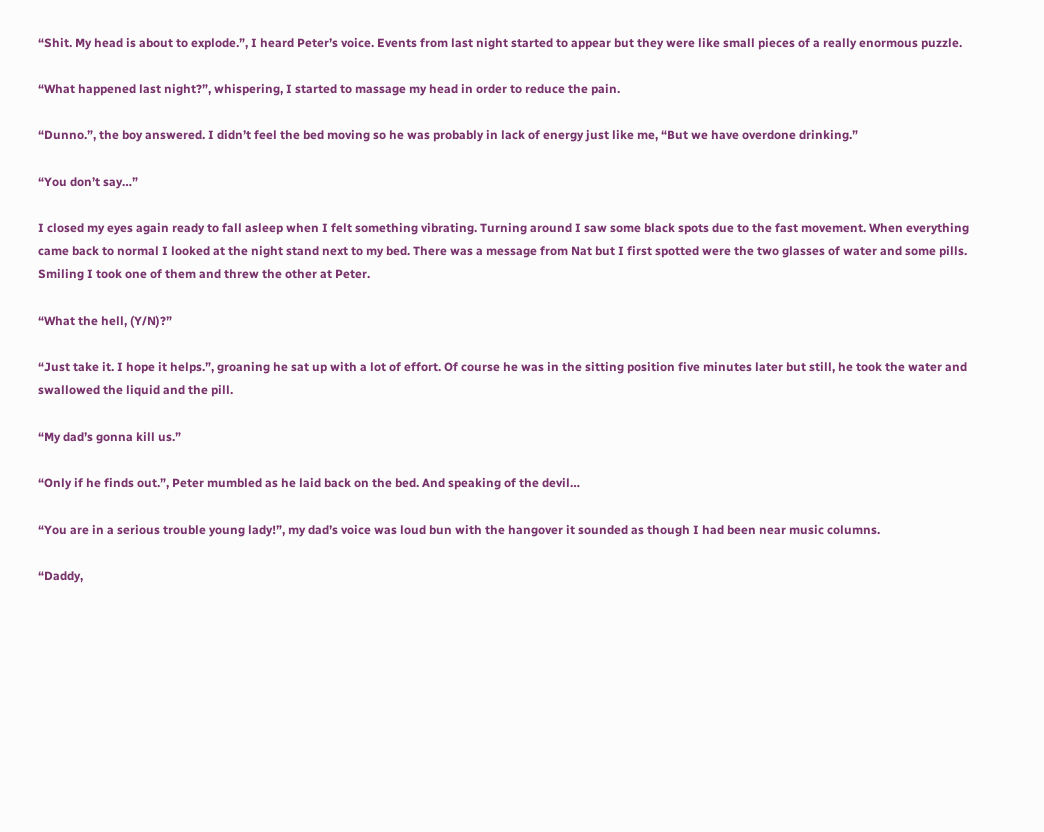“Shit. My head is about to explode.”, I heard Peter’s voice. Events from last night started to appear but they were like small pieces of a really enormous puzzle.

“What happened last night?”, whispering, I started to massage my head in order to reduce the pain.

“Dunno.”, the boy answered. I didn’t feel the bed moving so he was probably in lack of energy just like me, “But we have overdone drinking.”

“You don’t say…”

I closed my eyes again ready to fall asleep when I felt something vibrating. Turning around I saw some black spots due to the fast movement. When everything came back to normal I looked at the night stand next to my bed. There was a message from Nat but I first spotted were the two glasses of water and some pills. Smiling I took one of them and threw the other at Peter.

“What the hell, (Y/N)?”

“Just take it. I hope it helps.”, groaning he sat up with a lot of effort. Of course he was in the sitting position five minutes later but still, he took the water and swallowed the liquid and the pill.

“My dad’s gonna kill us.”

“Only if he finds out.”, Peter mumbled as he laid back on the bed. And speaking of the devil…

“You are in a serious trouble young lady!”, my dad’s voice was loud bun with the hangover it sounded as though I had been near music columns.

“Daddy,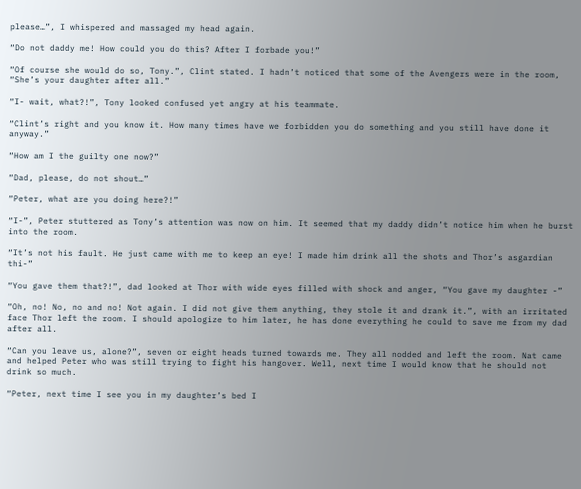please…”, I whispered and massaged my head again.

“Do not daddy me! How could you do this? After I forbade you!”

“Of course she would do so, Tony.”, Clint stated. I hadn’t noticed that some of the Avengers were in the room, “She’s your daughter after all.”

“I- wait, what?!”, Tony looked confused yet angry at his teammate.

“Clint’s right and you know it. How many times have we forbidden you do something and you still have done it anyway.”

“How am I the guilty one now?”

“Dad, please, do not shout…”

“Peter, what are you doing here?!”

“I-”, Peter stuttered as Tony’s attention was now on him. It seemed that my daddy didn’t notice him when he burst into the room.

“It’s not his fault. He just came with me to keep an eye! I made him drink all the shots and Thor’s asgardian thi-”

“You gave them that?!”, dad looked at Thor with wide eyes filled with shock and anger, “You gave my daughter -”

“Oh, no! No, no and no! Not again. I did not give them anything, they stole it and drank it.”, with an irritated face Thor left the room. I should apologize to him later, he has done everything he could to save me from my dad after all.

“Can you leave us, alone?”, seven or eight heads turned towards me. They all nodded and left the room. Nat came and helped Peter who was still trying to fight his hangover. Well, next time I would know that he should not drink so much.

“Peter, next time I see you in my daughter’s bed I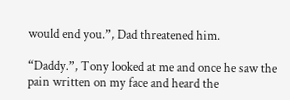would end you.”, Dad threatened him.

“Daddy.”, Tony looked at me and once he saw the pain written on my face and heard the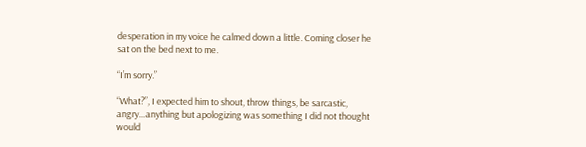desperation in my voice he calmed down a little. Coming closer he sat on the bed next to me.

“I’m sorry.”

“What?”, I expected him to shout, throw things, be sarcastic, angry…anything but apologizing was something I did not thought would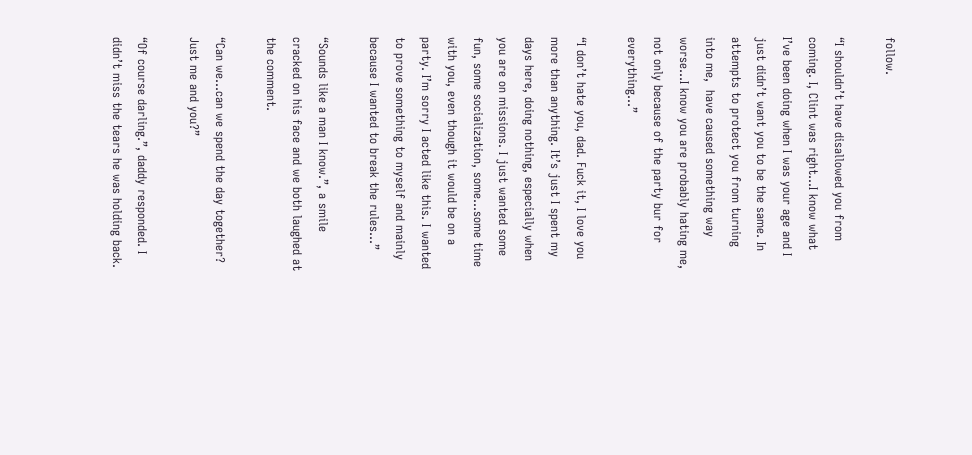follow.

“I shouldn’t have disallowed you from coming. I, Clint was right…I know what I’ve been doing when I was your age and I just didn’t want you to be the same. In attempts to protect you from turning into me,  have caused something way worse…I know you are probably hating me, not only because of the party bur for everything…”

“I don’t hate you, dad. Fuck it, I love you more than anything. It’s just I spent my days here, doing nothing, especially when you are on missions. I just wanted some fun, some socialization, some…some time with you, even though it would be on a party. I’m sorry I acted like this. I wanted to prove something to myself and mainly because I wanted to break the rules…”

“Sounds like a man I know.”, a smile cracked on his face and we both laughed at the comment.

“Can we…can we spend the day together? Just me and you?”

“Of course darling.”, daddy responded. I didn’t miss the tears he was holding back.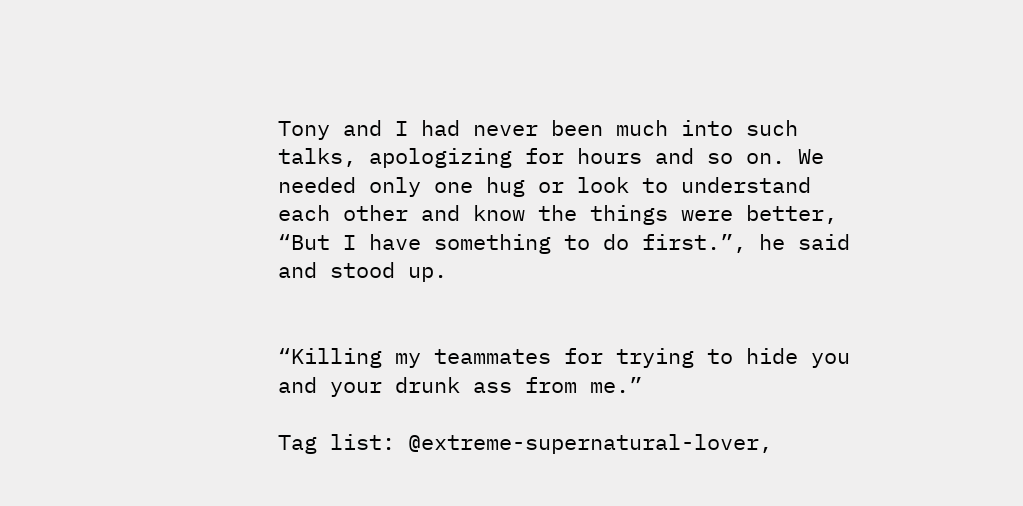Tony and I had never been much into such talks, apologizing for hours and so on. We needed only one hug or look to understand each other and know the things were better, “But I have something to do first.”, he said and stood up.


“Killing my teammates for trying to hide you and your drunk ass from me.”

Tag list: @extreme-supernatural-lover,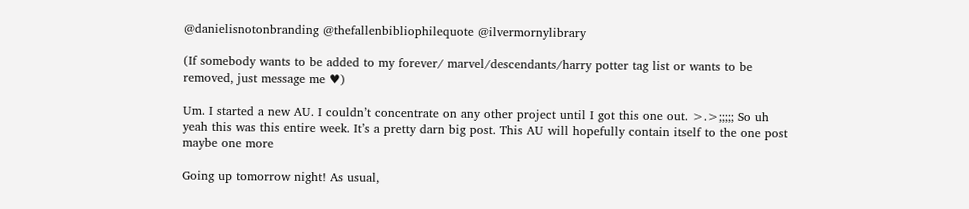@danielisnotonbranding @thefallenbibliophilequote @ilvermornylibrary

(If somebody wants to be added to my forever/ marvel/descendants/harry potter tag list or wants to be removed, just message me ♥)

Um. I started a new AU. I couldn’t concentrate on any other project until I got this one out. >.>;;;;; So uh yeah this was this entire week. It’s a pretty darn big post. This AU will hopefully contain itself to the one post maybe one more

Going up tomorrow night! As usual,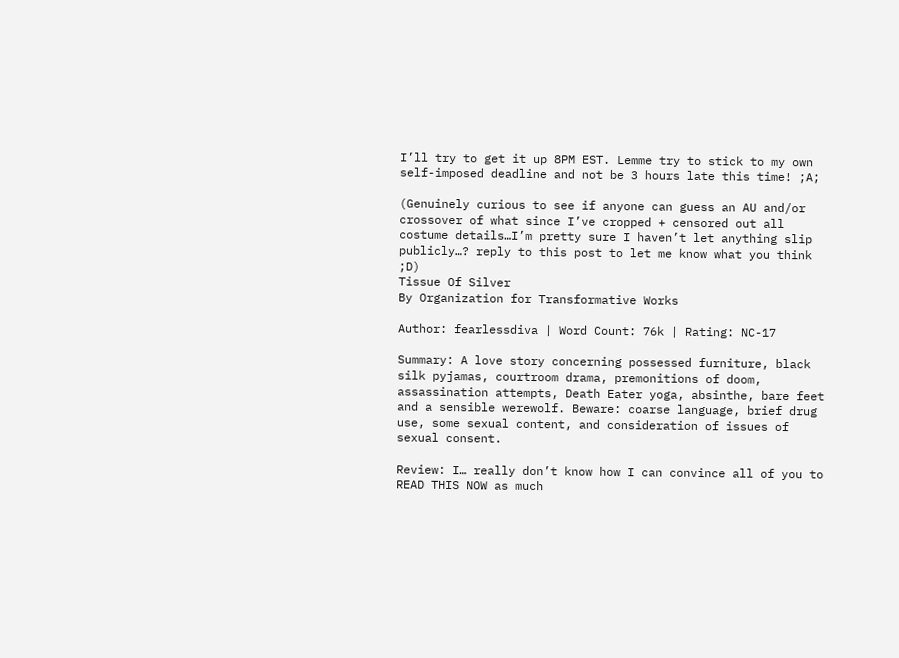I’ll try to get it up 8PM EST. Lemme try to stick to my own self-imposed deadline and not be 3 hours late this time! ;A;

(Genuinely curious to see if anyone can guess an AU and/or crossover of what since I’ve cropped + censored out all costume details…I’m pretty sure I haven’t let anything slip publicly…? reply to this post to let me know what you think ;D)
Tissue Of Silver
By Organization for Transformative Works

Author: fearlessdiva | Word Count: 76k | Rating: NC-17

Summary: A love story concerning possessed furniture, black silk pyjamas, courtroom drama, premonitions of doom, assassination attempts, Death Eater yoga, absinthe, bare feet and a sensible werewolf. Beware: coarse language, brief drug use, some sexual content, and consideration of issues of sexual consent.

Review: I… really don’t know how I can convince all of you to READ THIS NOW as much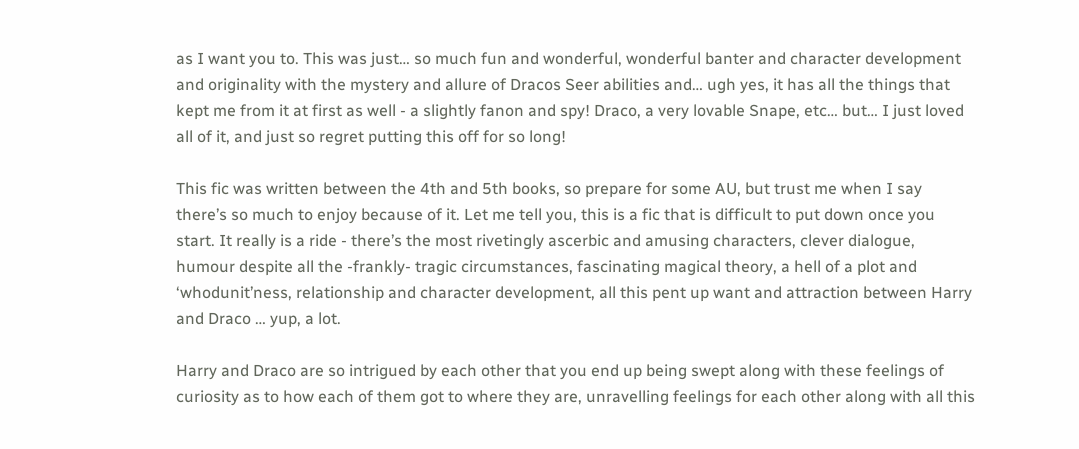as I want you to. This was just… so much fun and wonderful, wonderful banter and character development and originality with the mystery and allure of Dracos Seer abilities and… ugh yes, it has all the things that kept me from it at first as well - a slightly fanon and spy! Draco, a very lovable Snape, etc… but… I just loved all of it, and just so regret putting this off for so long!

This fic was written between the 4th and 5th books, so prepare for some AU, but trust me when I say there’s so much to enjoy because of it. Let me tell you, this is a fic that is difficult to put down once you start. It really is a ride - there’s the most rivetingly ascerbic and amusing characters, clever dialogue, humour despite all the -frankly- tragic circumstances, fascinating magical theory, a hell of a plot and ‘whodunit’ness, relationship and character development, all this pent up want and attraction between Harry and Draco … yup, a lot.

Harry and Draco are so intrigued by each other that you end up being swept along with these feelings of curiosity as to how each of them got to where they are, unravelling feelings for each other along with all this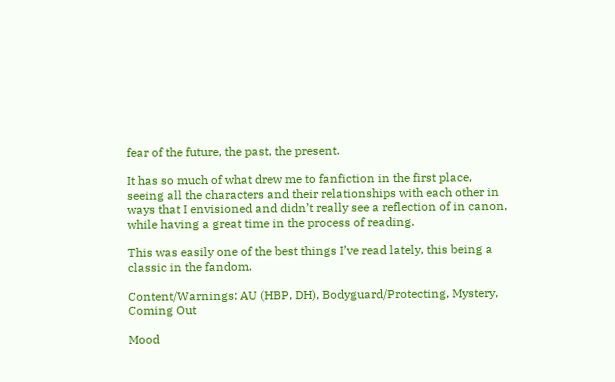fear of the future, the past, the present.

It has so much of what drew me to fanfiction in the first place, seeing all the characters and their relationships with each other in ways that I envisioned and didn’t really see a reflection of in canon, while having a great time in the process of reading.

This was easily one of the best things I’ve read lately, this being a classic in the fandom.

Content/Warnings: AU (HBP, DH), Bodyguard/Protecting, Mystery, Coming Out

Mood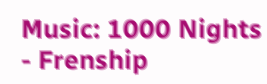Music: 1000 Nights - Frenship